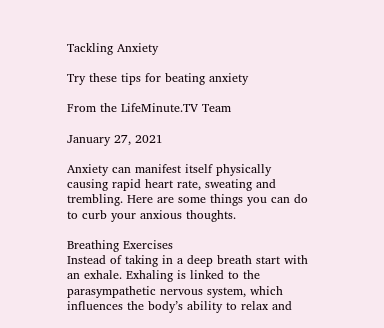Tackling Anxiety

Try these tips for beating anxiety

From the LifeMinute.TV Team

January 27, 2021

Anxiety can manifest itself physically causing rapid heart rate, sweating and trembling. Here are some things you can do to curb your anxious thoughts.

Breathing Exercises
Instead of taking in a deep breath start with an exhale. Exhaling is linked to the parasympathetic nervous system, which influences the body’s ability to relax and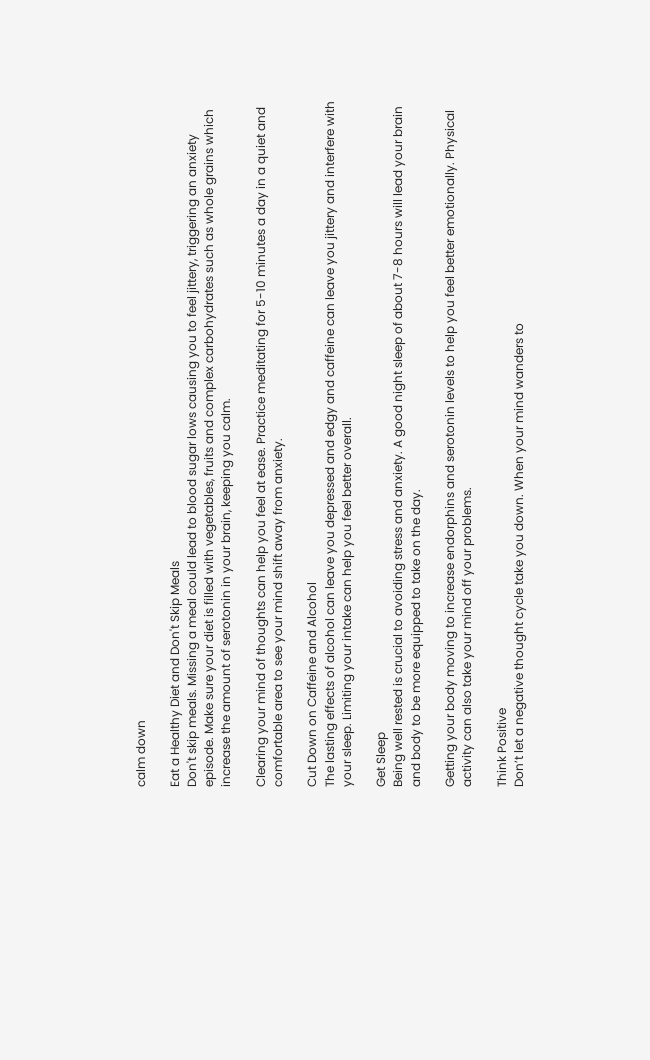calm down

Eat a Healthy Diet and Don't Skip Meals
Don't skip meals. Missing a meal could lead to blood sugar lows causing you to feel jittery, triggering an anxiety episode. Make sure your diet is filled with vegetables, fruits and complex carbohydrates such as whole grains which increase the amount of serotonin in your brain, keeping you calm.

Clearing your mind of thoughts can help you feel at ease. Practice meditating for 5-10 minutes a day in a quiet and comfortable area to see your mind shift away from anxiety.

Cut Down on Caffeine and Alcohol
The lasting effects of alcohol can leave you depressed and edgy and caffeine can leave you jittery and interfere with your sleep. Limiting your intake can help you feel better overall.

Get Sleep
Being well rested is crucial to avoiding stress and anxiety. A good night sleep of about 7-8 hours will lead your brain and body to be more equipped to take on the day.

Getting your body moving to increase endorphins and serotonin levels to help you feel better emotionally. Physical activity can also take your mind off your problems.

Think Positive
Don’t let a negative thought cycle take you down. When your mind wanders to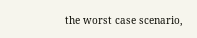the worst case scenario,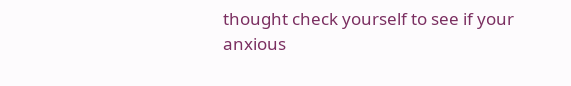thought check yourself to see if your anxious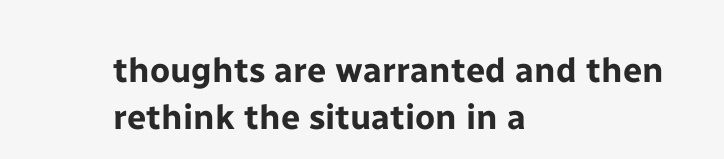thoughts are warranted and then rethink the situation in a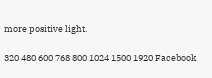more positive light.

320 480 600 768 800 1024 1500 1920 Facebook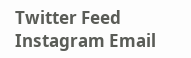Twitter Feed Instagram Email